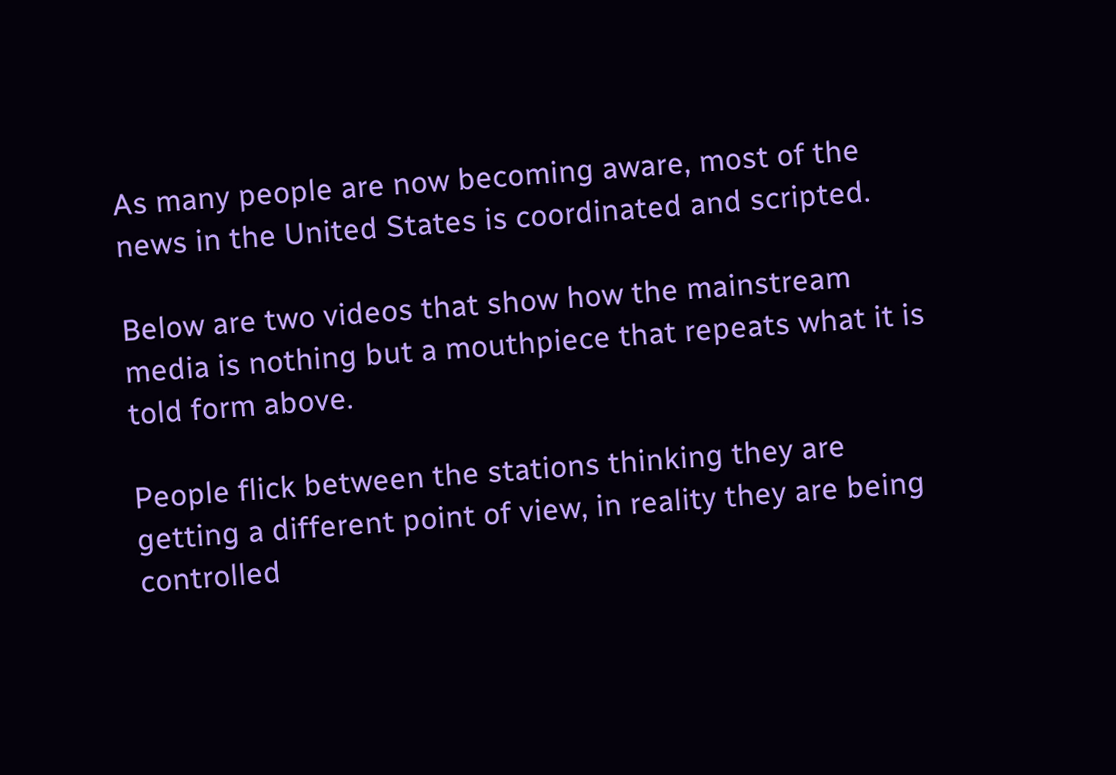As many people are now becoming aware, most of the news in the United States is coordinated and scripted.

Below are two videos that show how the mainstream media is nothing but a mouthpiece that repeats what it is told form above.

People flick between the stations thinking they are getting a different point of view, in reality they are being controlled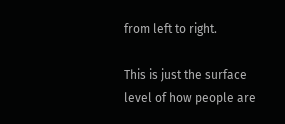from left to right.

This is just the surface level of how people are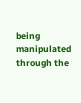being manipulated through the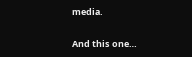media.

And this one…